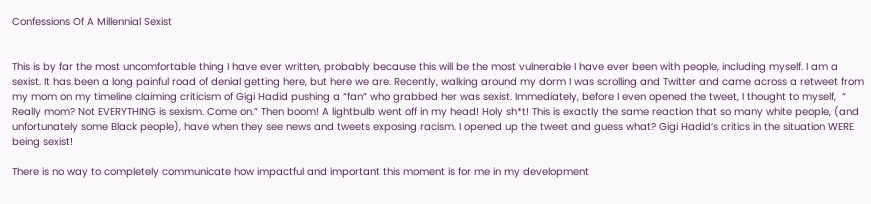Confessions Of A Millennial Sexist


This is by far the most uncomfortable thing I have ever written, probably because this will be the most vulnerable I have ever been with people, including myself. I am a sexist. It has been a long painful road of denial getting here, but here we are. Recently, walking around my dorm I was scrolling and Twitter and came across a retweet from my mom on my timeline claiming criticism of Gigi Hadid pushing a “fan” who grabbed her was sexist. Immediately, before I even opened the tweet, I thought to myself,  “ Really mom? Not EVERYTHING is sexism. Come on.” Then boom! A lightbulb went off in my head! Holy sh*t! This is exactly the same reaction that so many white people, (and unfortunately some Black people), have when they see news and tweets exposing racism. I opened up the tweet and guess what? Gigi Hadid’s critics in the situation WERE being sexist!

There is no way to completely communicate how impactful and important this moment is for me in my development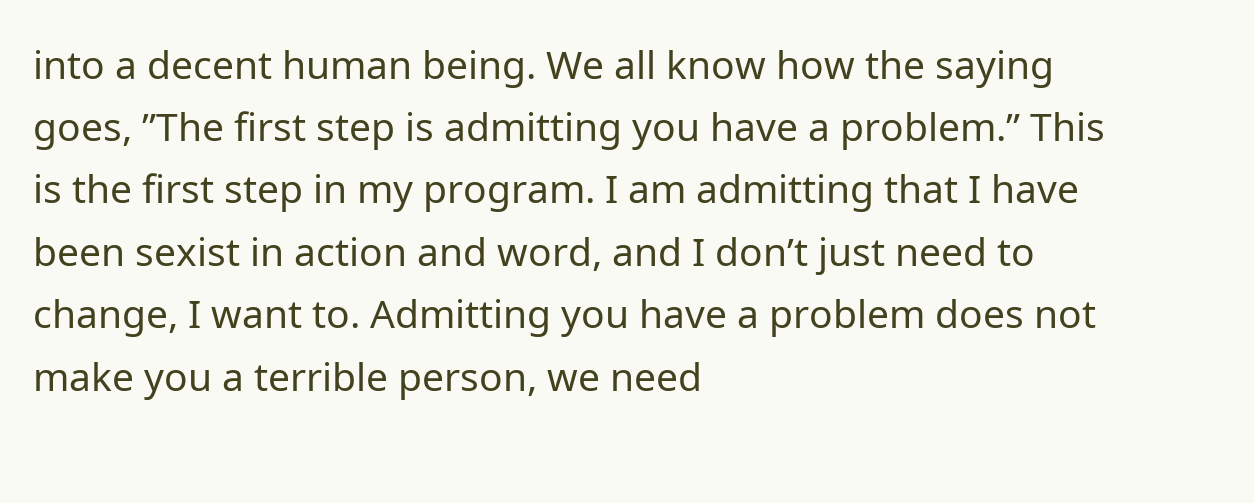into a decent human being. We all know how the saying goes, ”The first step is admitting you have a problem.” This is the first step in my program. I am admitting that I have been sexist in action and word, and I don’t just need to change, I want to. Admitting you have a problem does not make you a terrible person, we need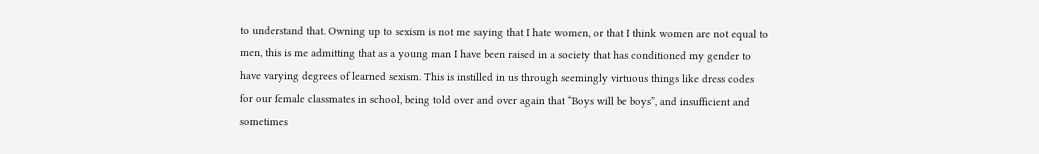to understand that. Owning up to sexism is not me saying that I hate women, or that I think women are not equal to men, this is me admitting that as a young man I have been raised in a society that has conditioned my gender to have varying degrees of learned sexism. This is instilled in us through seemingly virtuous things like dress codes for our female classmates in school, being told over and over again that “Boys will be boys”, and insufficient and sometimes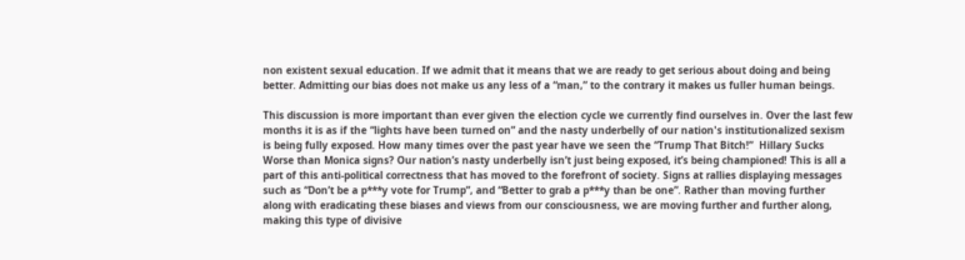non existent sexual education. If we admit that it means that we are ready to get serious about doing and being better. Admitting our bias does not make us any less of a “man,” to the contrary it makes us fuller human beings.

This discussion is more important than ever given the election cycle we currently find ourselves in. Over the last few months it is as if the “lights have been turned on” and the nasty underbelly of our nation's institutionalized sexism is being fully exposed. How many times over the past year have we seen the “Trump That Bitch!”  Hillary Sucks Worse than Monica signs? Our nation’s nasty underbelly isn’t just being exposed, it’s being championed! This is all a part of this anti-political correctness that has moved to the forefront of society. Signs at rallies displaying messages such as “Don’t be a p***y vote for Trump”, and “Better to grab a p***y than be one”. Rather than moving further along with eradicating these biases and views from our consciousness, we are moving further and further along, making this type of divisive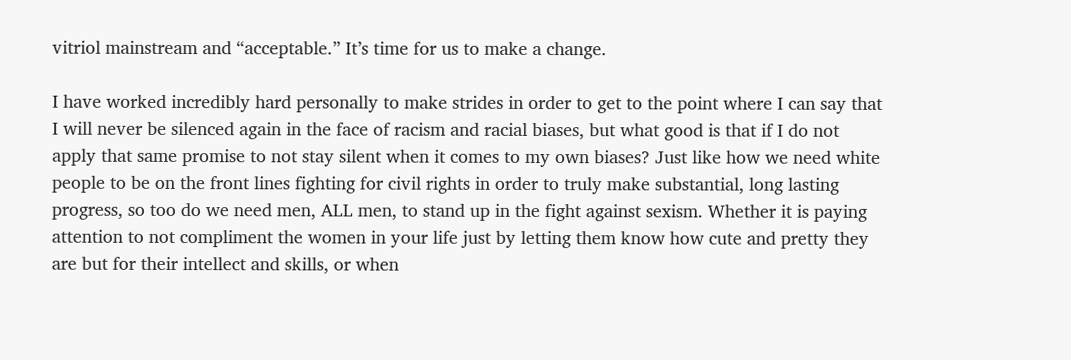vitriol mainstream and “acceptable.” It’s time for us to make a change.

I have worked incredibly hard personally to make strides in order to get to the point where I can say that I will never be silenced again in the face of racism and racial biases, but what good is that if I do not apply that same promise to not stay silent when it comes to my own biases? Just like how we need white people to be on the front lines fighting for civil rights in order to truly make substantial, long lasting progress, so too do we need men, ALL men, to stand up in the fight against sexism. Whether it is paying attention to not compliment the women in your life just by letting them know how cute and pretty they are but for their intellect and skills, or when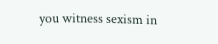you witness sexism in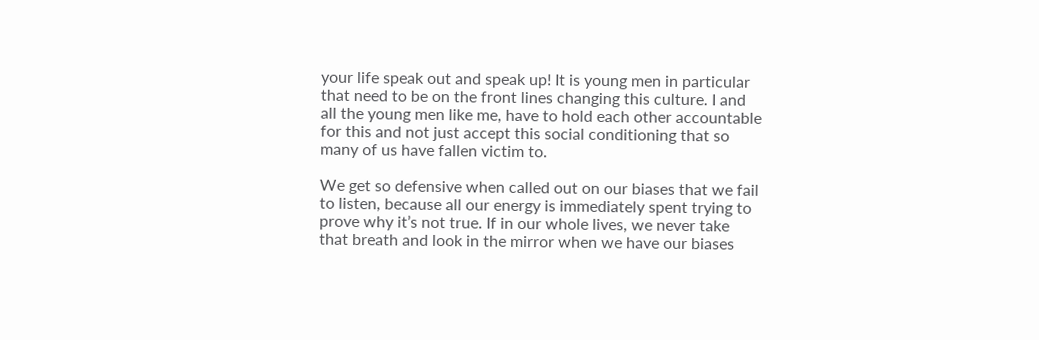your life speak out and speak up! It is young men in particular that need to be on the front lines changing this culture. I and all the young men like me, have to hold each other accountable for this and not just accept this social conditioning that so many of us have fallen victim to.

We get so defensive when called out on our biases that we fail to listen, because all our energy is immediately spent trying to prove why it’s not true. If in our whole lives, we never take that breath and look in the mirror when we have our biases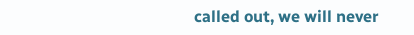called out, we will never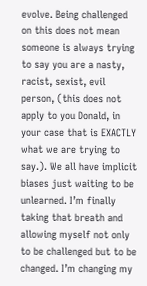evolve. Being challenged on this does not mean someone is always trying to say you are a nasty, racist, sexist, evil person, (this does not apply to you Donald, in your case that is EXACTLY what we are trying to say.). We all have implicit biases just waiting to be unlearned. I’m finally taking that breath and allowing myself not only to be challenged but to be changed. I’m changing my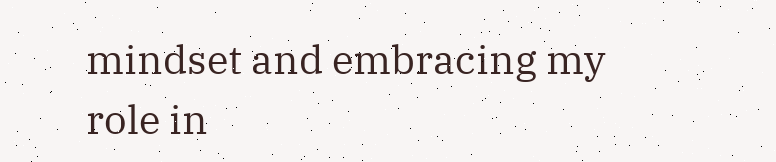mindset and embracing my role in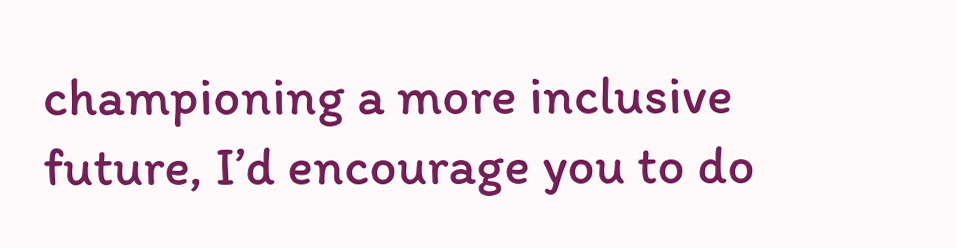championing a more inclusive future, I’d encourage you to do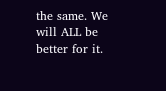the same. We will ALL be better for it.